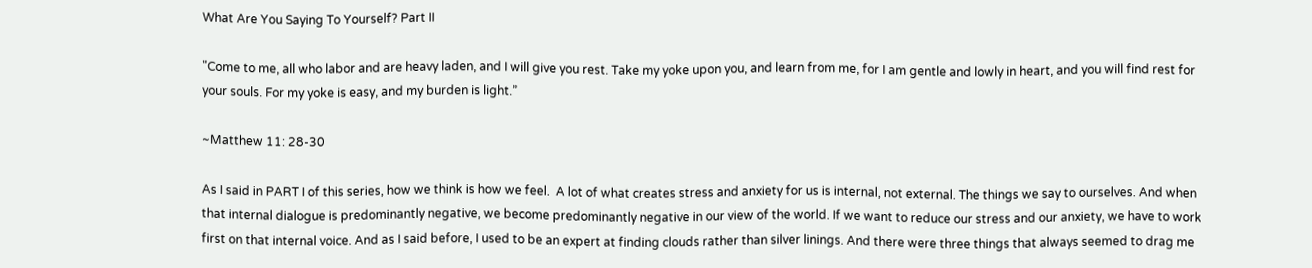What Are You Saying To Yourself? Part II

"Come to me, all who labor and are heavy laden, and I will give you rest. Take my yoke upon you, and learn from me, for I am gentle and lowly in heart, and you will find rest for your souls. For my yoke is easy, and my burden is light.”

~Matthew 11: 28-30

As I said in PART I of this series, how we think is how we feel.  A lot of what creates stress and anxiety for us is internal, not external. The things we say to ourselves. And when that internal dialogue is predominantly negative, we become predominantly negative in our view of the world. If we want to reduce our stress and our anxiety, we have to work first on that internal voice. And as I said before, I used to be an expert at finding clouds rather than silver linings. And there were three things that always seemed to drag me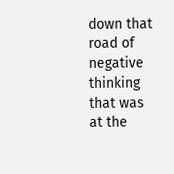down that road of negative thinking that was at the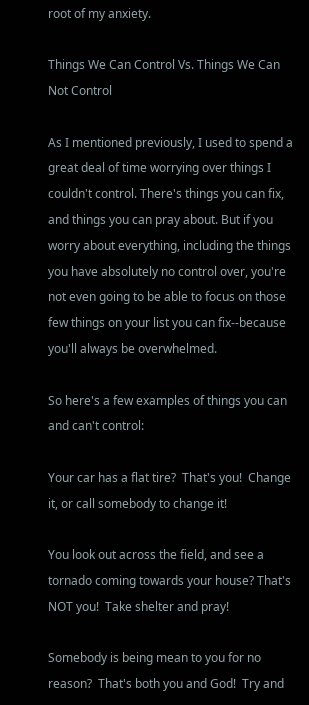root of my anxiety.

Things We Can Control Vs. Things We Can Not Control

As I mentioned previously, I used to spend a great deal of time worrying over things I couldn't control. There's things you can fix, and things you can pray about. But if you worry about everything, including the things you have absolutely no control over, you're not even going to be able to focus on those few things on your list you can fix--because you'll always be overwhelmed.

So here's a few examples of things you can and can't control:

Your car has a flat tire?  That's you!  Change it, or call somebody to change it!

You look out across the field, and see a tornado coming towards your house? That's NOT you!  Take shelter and pray!

Somebody is being mean to you for no reason?  That's both you and God!  Try and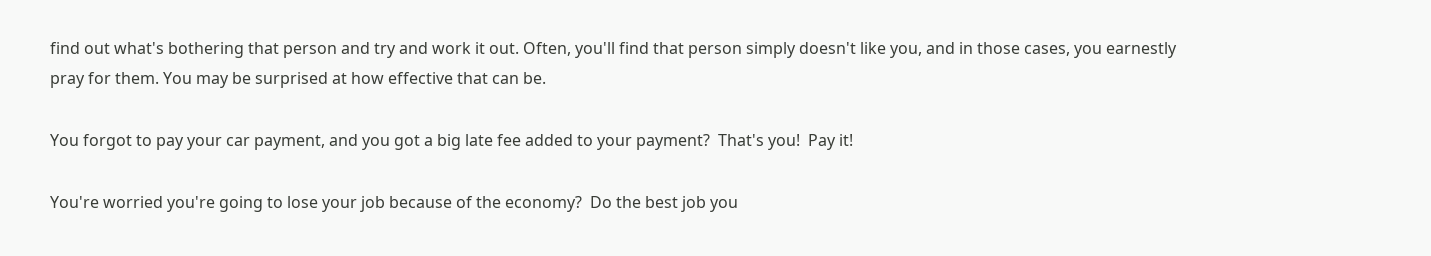find out what's bothering that person and try and work it out. Often, you'll find that person simply doesn't like you, and in those cases, you earnestly pray for them. You may be surprised at how effective that can be.

You forgot to pay your car payment, and you got a big late fee added to your payment?  That's you!  Pay it!

You're worried you're going to lose your job because of the economy?  Do the best job you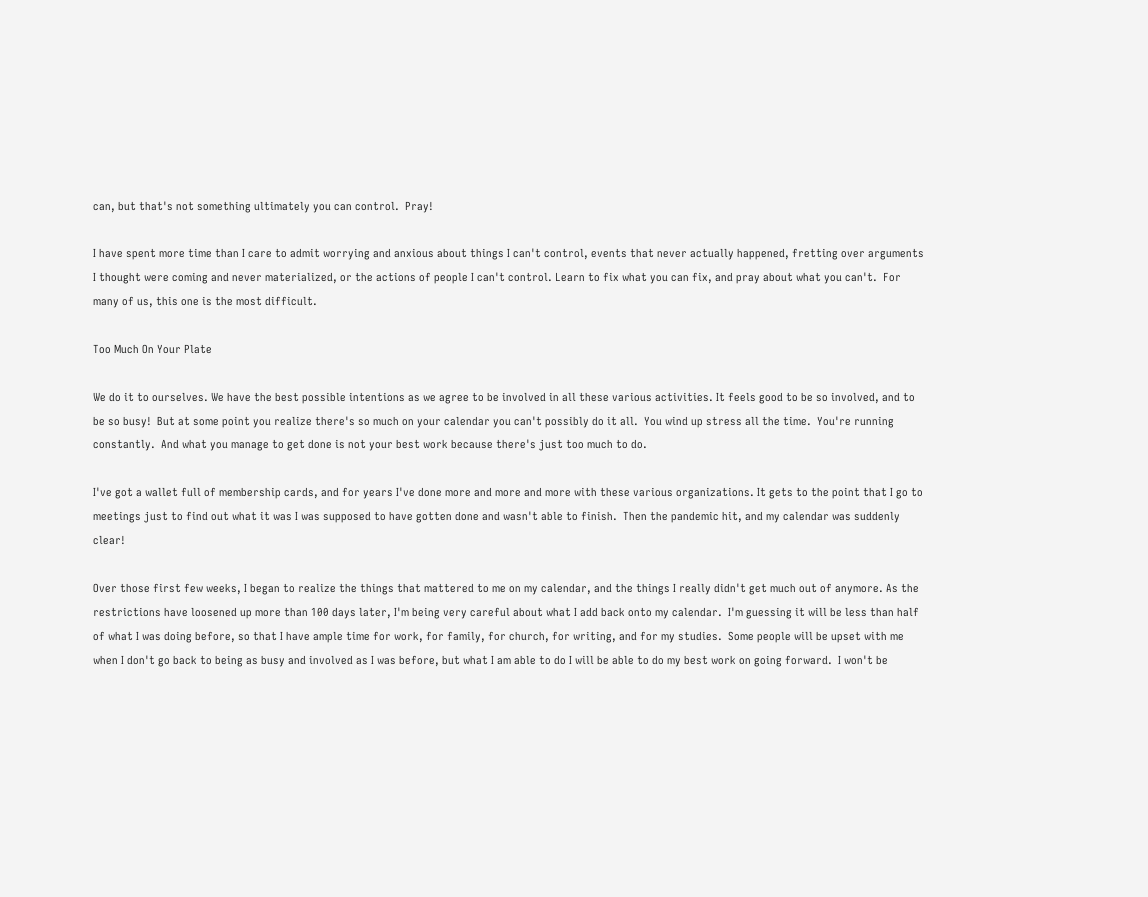can, but that's not something ultimately you can control.  Pray!

I have spent more time than I care to admit worrying and anxious about things I can't control, events that never actually happened, fretting over arguments I thought were coming and never materialized, or the actions of people I can't control. Learn to fix what you can fix, and pray about what you can't.  For many of us, this one is the most difficult.

Too Much On Your Plate

We do it to ourselves. We have the best possible intentions as we agree to be involved in all these various activities. It feels good to be so involved, and to be so busy!  But at some point you realize there's so much on your calendar you can't possibly do it all.  You wind up stress all the time.  You're running constantly.  And what you manage to get done is not your best work because there's just too much to do.

I've got a wallet full of membership cards, and for years I've done more and more and more with these various organizations. It gets to the point that I go to meetings just to find out what it was I was supposed to have gotten done and wasn't able to finish.  Then the pandemic hit, and my calendar was suddenly clear!

Over those first few weeks, I began to realize the things that mattered to me on my calendar, and the things I really didn't get much out of anymore. As the restrictions have loosened up more than 100 days later, I'm being very careful about what I add back onto my calendar.  I'm guessing it will be less than half of what I was doing before, so that I have ample time for work, for family, for church, for writing, and for my studies.  Some people will be upset with me when I don't go back to being as busy and involved as I was before, but what I am able to do I will be able to do my best work on going forward.  I won't be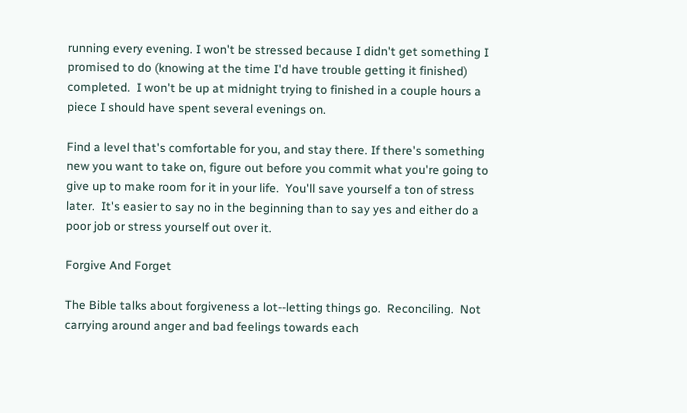running every evening. I won't be stressed because I didn't get something I promised to do (knowing at the time I'd have trouble getting it finished) completed.  I won't be up at midnight trying to finished in a couple hours a piece I should have spent several evenings on.

Find a level that's comfortable for you, and stay there. If there's something new you want to take on, figure out before you commit what you're going to give up to make room for it in your life.  You'll save yourself a ton of stress later.  It's easier to say no in the beginning than to say yes and either do a poor job or stress yourself out over it.

Forgive And Forget

The Bible talks about forgiveness a lot--letting things go.  Reconciling.  Not carrying around anger and bad feelings towards each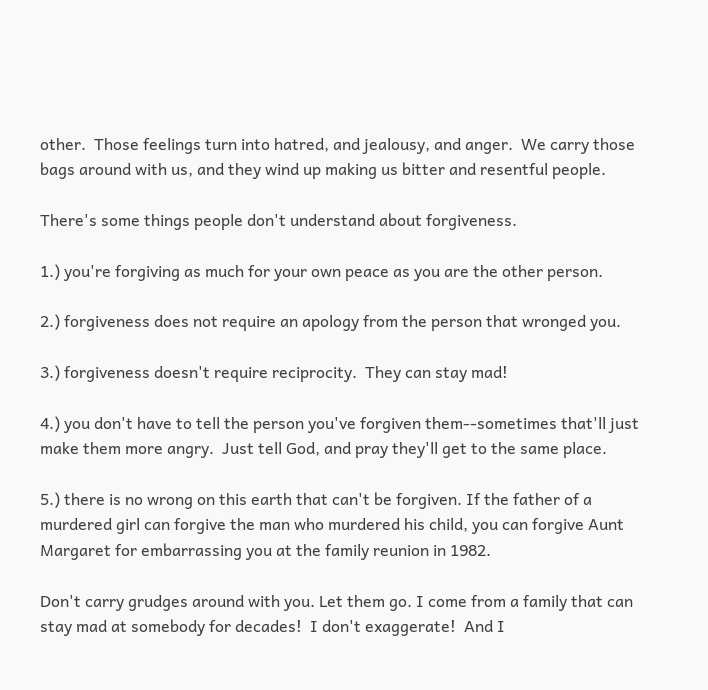other.  Those feelings turn into hatred, and jealousy, and anger.  We carry those bags around with us, and they wind up making us bitter and resentful people.

There's some things people don't understand about forgiveness.

1.) you're forgiving as much for your own peace as you are the other person.

2.) forgiveness does not require an apology from the person that wronged you.

3.) forgiveness doesn't require reciprocity.  They can stay mad!

4.) you don't have to tell the person you've forgiven them--sometimes that'll just make them more angry.  Just tell God, and pray they'll get to the same place.

5.) there is no wrong on this earth that can't be forgiven. If the father of a murdered girl can forgive the man who murdered his child, you can forgive Aunt Margaret for embarrassing you at the family reunion in 1982.

Don't carry grudges around with you. Let them go. I come from a family that can stay mad at somebody for decades!  I don't exaggerate!  And I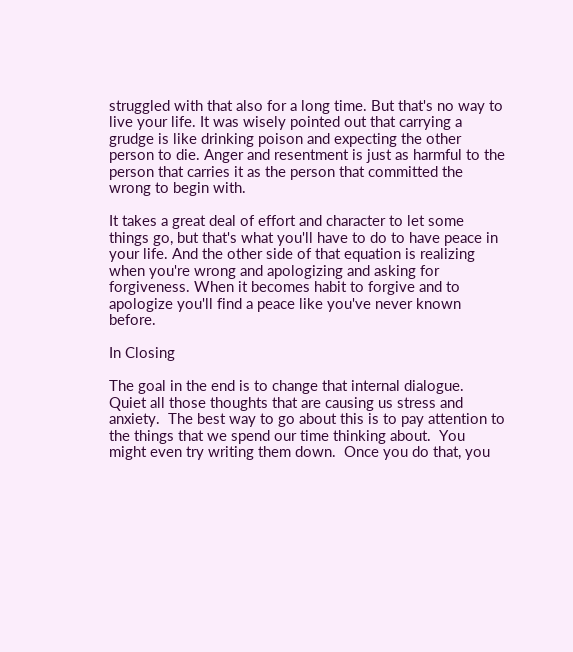struggled with that also for a long time. But that's no way to live your life. It was wisely pointed out that carrying a grudge is like drinking poison and expecting the other person to die. Anger and resentment is just as harmful to the person that carries it as the person that committed the wrong to begin with.

It takes a great deal of effort and character to let some things go, but that's what you'll have to do to have peace in your life. And the other side of that equation is realizing when you're wrong and apologizing and asking for forgiveness. When it becomes habit to forgive and to apologize you'll find a peace like you've never known before.

In Closing

The goal in the end is to change that internal dialogue.  Quiet all those thoughts that are causing us stress and anxiety.  The best way to go about this is to pay attention to the things that we spend our time thinking about.  You might even try writing them down.  Once you do that, you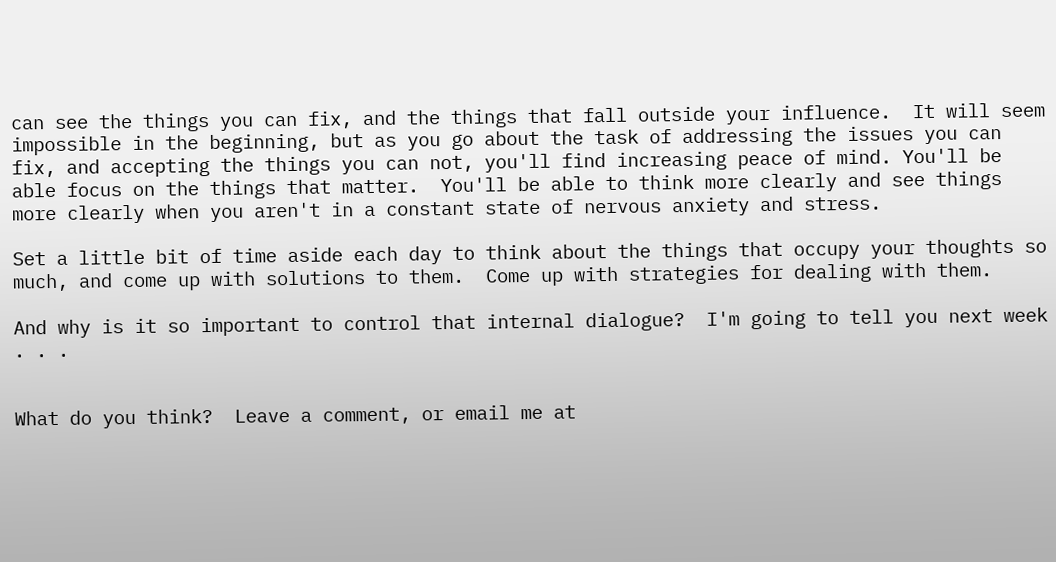can see the things you can fix, and the things that fall outside your influence.  It will seem impossible in the beginning, but as you go about the task of addressing the issues you can fix, and accepting the things you can not, you'll find increasing peace of mind. You'll be able focus on the things that matter.  You'll be able to think more clearly and see things more clearly when you aren't in a constant state of nervous anxiety and stress.

Set a little bit of time aside each day to think about the things that occupy your thoughts so much, and come up with solutions to them.  Come up with strategies for dealing with them.

And why is it so important to control that internal dialogue?  I'm going to tell you next week . . .


What do you think?  Leave a comment, or email me at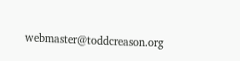webmaster@toddcreason.org